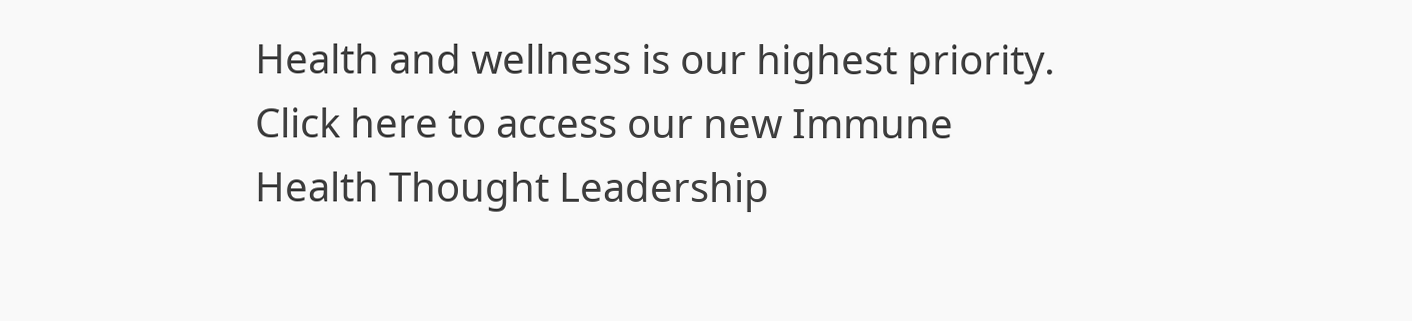Health and wellness is our highest priority.
Click here to access our new Immune Health Thought Leadership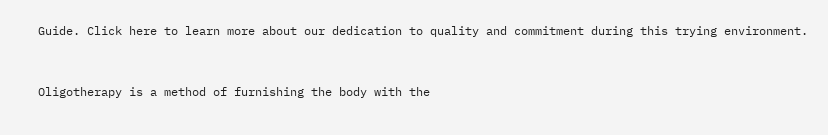Guide. Click here to learn more about our dedication to quality and commitment during this trying environment.


Oligotherapy is a method of furnishing the body with the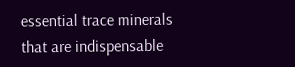essential trace minerals that are indispensable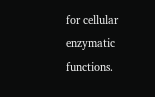for cellular enzymatic functions.